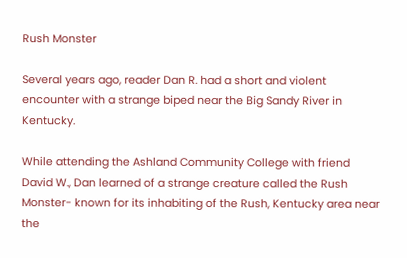Rush Monster

Several years ago, reader Dan R. had a short and violent encounter with a strange biped near the Big Sandy River in Kentucky.

While attending the Ashland Community College with friend David W., Dan learned of a strange creature called the Rush Monster- known for its inhabiting of the Rush, Kentucky area near the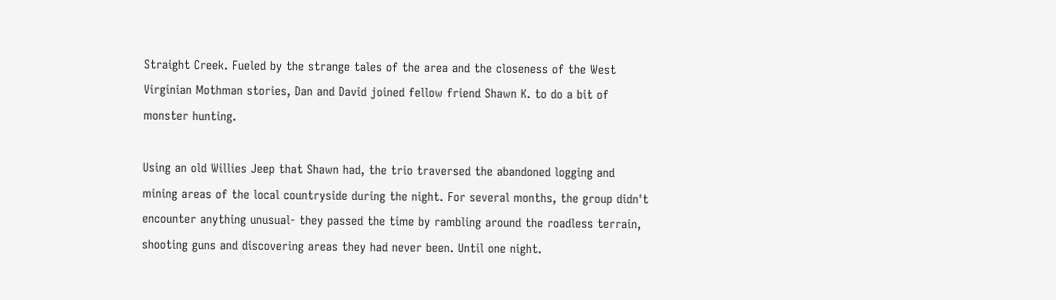Straight Creek. Fueled by the strange tales of the area and the closeness of the West Virginian Mothman stories, Dan and David joined fellow friend Shawn K. to do a bit of monster hunting.

Using an old Willies Jeep that Shawn had, the trio traversed the abandoned logging and mining areas of the local countryside during the night. For several months, the group didn't encounter anything unusual- they passed the time by rambling around the roadless terrain, shooting guns and discovering areas they had never been. Until one night.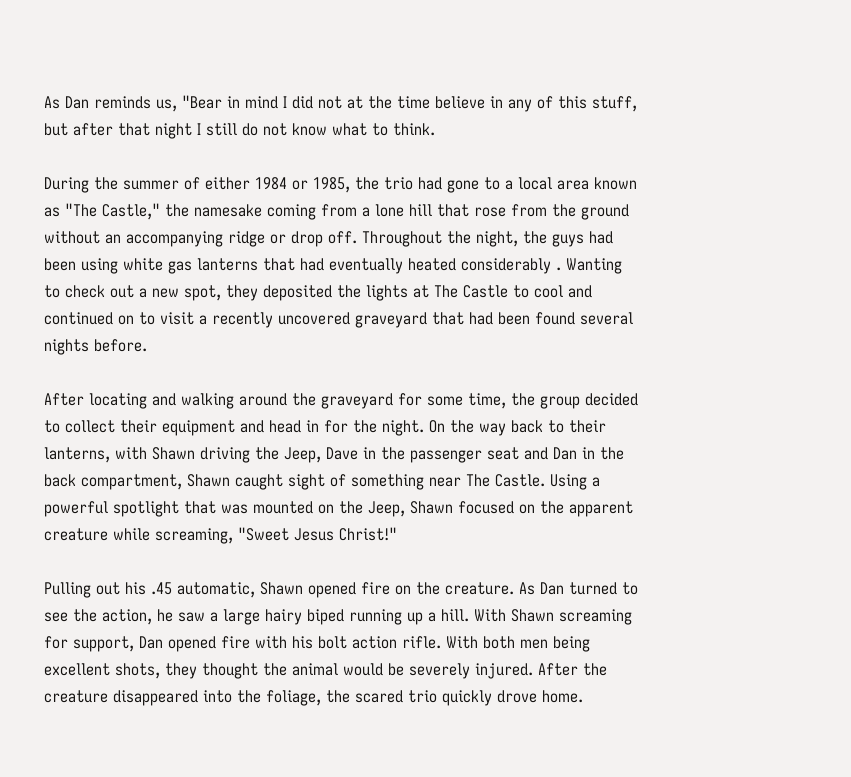As Dan reminds us, "Bear in mind I did not at the time believe in any of this stuff, but after that night I still do not know what to think.

During the summer of either 1984 or 1985, the trio had gone to a local area known as "The Castle," the namesake coming from a lone hill that rose from the ground without an accompanying ridge or drop off. Throughout the night, the guys had been using white gas lanterns that had eventually heated considerably . Wanting to check out a new spot, they deposited the lights at The Castle to cool and continued on to visit a recently uncovered graveyard that had been found several nights before.

After locating and walking around the graveyard for some time, the group decided to collect their equipment and head in for the night. On the way back to their lanterns, with Shawn driving the Jeep, Dave in the passenger seat and Dan in the back compartment, Shawn caught sight of something near The Castle. Using a powerful spotlight that was mounted on the Jeep, Shawn focused on the apparent creature while screaming, "Sweet Jesus Christ!"

Pulling out his .45 automatic, Shawn opened fire on the creature. As Dan turned to see the action, he saw a large hairy biped running up a hill. With Shawn screaming for support, Dan opened fire with his bolt action rifle. With both men being excellent shots, they thought the animal would be severely injured. After the creature disappeared into the foliage, the scared trio quickly drove home.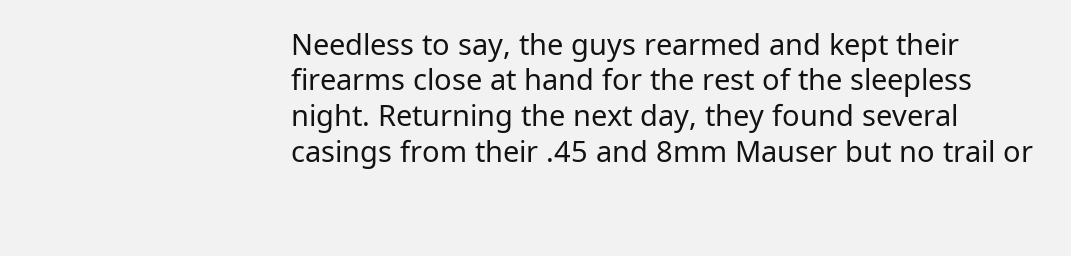Needless to say, the guys rearmed and kept their firearms close at hand for the rest of the sleepless night. Returning the next day, they found several casings from their .45 and 8mm Mauser but no trail or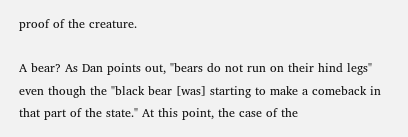proof of the creature.

A bear? As Dan points out, "bears do not run on their hind legs" even though the "black bear [was] starting to make a comeback in that part of the state." At this point, the case of the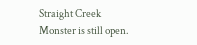Straight Creek Monster is still open.